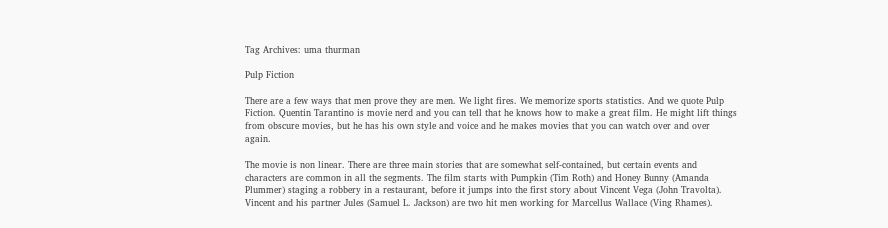Tag Archives: uma thurman

Pulp Fiction

There are a few ways that men prove they are men. We light fires. We memorize sports statistics. And we quote Pulp Fiction. Quentin Tarantino is movie nerd and you can tell that he knows how to make a great film. He might lift things from obscure movies, but he has his own style and voice and he makes movies that you can watch over and over again.

The movie is non linear. There are three main stories that are somewhat self-contained, but certain events and characters are common in all the segments. The film starts with Pumpkin (Tim Roth) and Honey Bunny (Amanda Plummer) staging a robbery in a restaurant, before it jumps into the first story about Vincent Vega (John Travolta). Vincent and his partner Jules (Samuel L. Jackson) are two hit men working for Marcellus Wallace (Ving Rhames).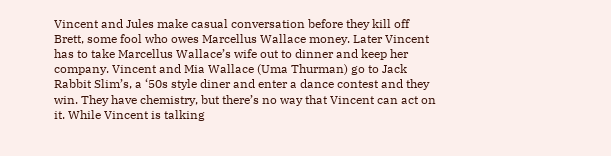Vincent and Jules make casual conversation before they kill off Brett, some fool who owes Marcellus Wallace money. Later Vincent has to take Marcellus Wallace’s wife out to dinner and keep her company. Vincent and Mia Wallace (Uma Thurman) go to Jack Rabbit Slim’s, a ‘50s style diner and enter a dance contest and they win. They have chemistry, but there’s no way that Vincent can act on it. While Vincent is talking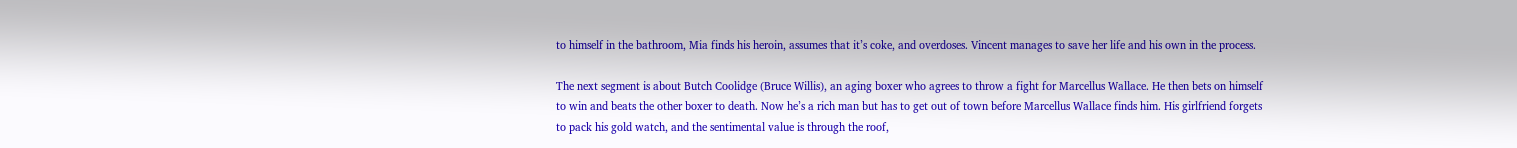to himself in the bathroom, Mia finds his heroin, assumes that it’s coke, and overdoses. Vincent manages to save her life and his own in the process.

The next segment is about Butch Coolidge (Bruce Willis), an aging boxer who agrees to throw a fight for Marcellus Wallace. He then bets on himself to win and beats the other boxer to death. Now he’s a rich man but has to get out of town before Marcellus Wallace finds him. His girlfriend forgets to pack his gold watch, and the sentimental value is through the roof,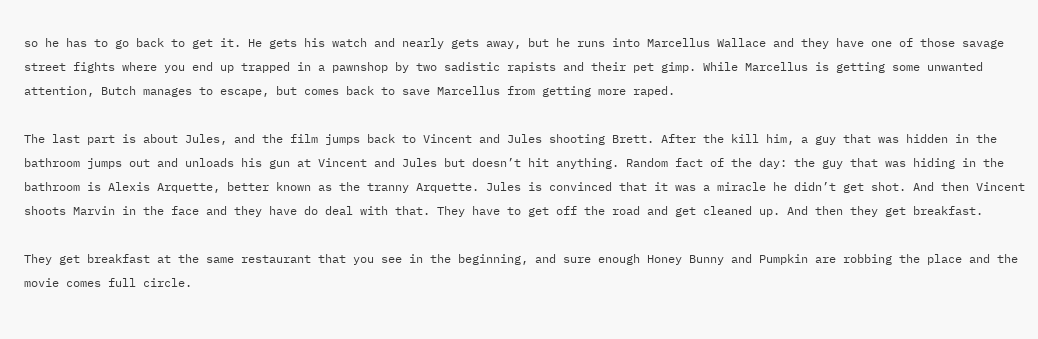so he has to go back to get it. He gets his watch and nearly gets away, but he runs into Marcellus Wallace and they have one of those savage street fights where you end up trapped in a pawnshop by two sadistic rapists and their pet gimp. While Marcellus is getting some unwanted attention, Butch manages to escape, but comes back to save Marcellus from getting more raped.

The last part is about Jules, and the film jumps back to Vincent and Jules shooting Brett. After the kill him, a guy that was hidden in the bathroom jumps out and unloads his gun at Vincent and Jules but doesn’t hit anything. Random fact of the day: the guy that was hiding in the bathroom is Alexis Arquette, better known as the tranny Arquette. Jules is convinced that it was a miracle he didn’t get shot. And then Vincent shoots Marvin in the face and they have do deal with that. They have to get off the road and get cleaned up. And then they get breakfast.

They get breakfast at the same restaurant that you see in the beginning, and sure enough Honey Bunny and Pumpkin are robbing the place and the movie comes full circle.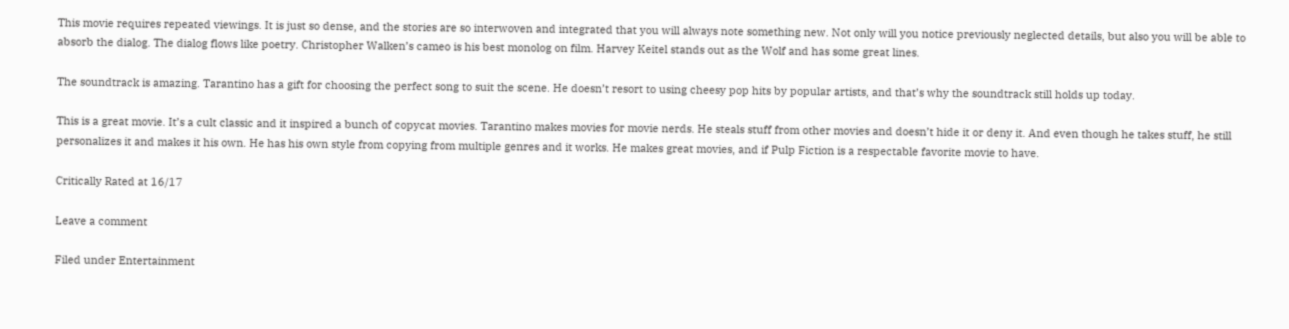This movie requires repeated viewings. It is just so dense, and the stories are so interwoven and integrated that you will always note something new. Not only will you notice previously neglected details, but also you will be able to absorb the dialog. The dialog flows like poetry. Christopher Walken’s cameo is his best monolog on film. Harvey Keitel stands out as the Wolf and has some great lines.

The soundtrack is amazing. Tarantino has a gift for choosing the perfect song to suit the scene. He doesn’t resort to using cheesy pop hits by popular artists, and that’s why the soundtrack still holds up today.

This is a great movie. It’s a cult classic and it inspired a bunch of copycat movies. Tarantino makes movies for movie nerds. He steals stuff from other movies and doesn’t hide it or deny it. And even though he takes stuff, he still personalizes it and makes it his own. He has his own style from copying from multiple genres and it works. He makes great movies, and if Pulp Fiction is a respectable favorite movie to have.

Critically Rated at 16/17

Leave a comment

Filed under Entertainment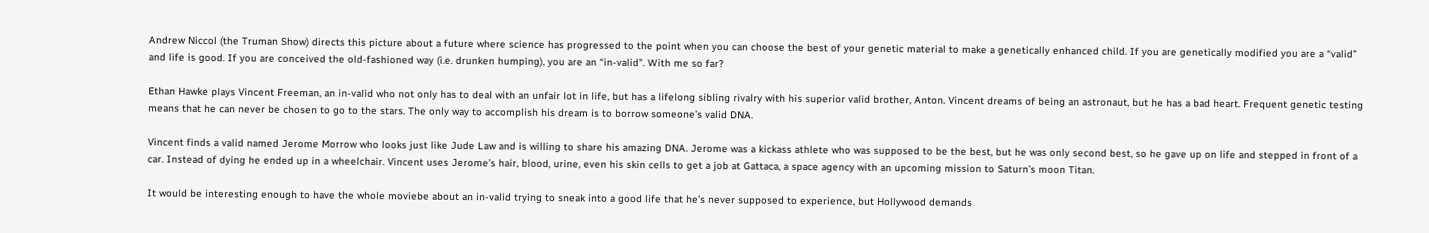Andrew Niccol (the Truman Show) directs this picture about a future where science has progressed to the point when you can choose the best of your genetic material to make a genetically enhanced child. If you are genetically modified you are a “valid” and life is good. If you are conceived the old-fashioned way (i.e. drunken humping), you are an “in-valid”. With me so far?

Ethan Hawke plays Vincent Freeman, an in-valid who not only has to deal with an unfair lot in life, but has a lifelong sibling rivalry with his superior valid brother, Anton. Vincent dreams of being an astronaut, but he has a bad heart. Frequent genetic testing means that he can never be chosen to go to the stars. The only way to accomplish his dream is to borrow someone’s valid DNA.

Vincent finds a valid named Jerome Morrow who looks just like Jude Law and is willing to share his amazing DNA. Jerome was a kickass athlete who was supposed to be the best, but he was only second best, so he gave up on life and stepped in front of a car. Instead of dying he ended up in a wheelchair. Vincent uses Jerome’s hair, blood, urine, even his skin cells to get a job at Gattaca, a space agency with an upcoming mission to Saturn’s moon Titan.

It would be interesting enough to have the whole moviebe about an in-valid trying to sneak into a good life that he’s never supposed to experience, but Hollywood demands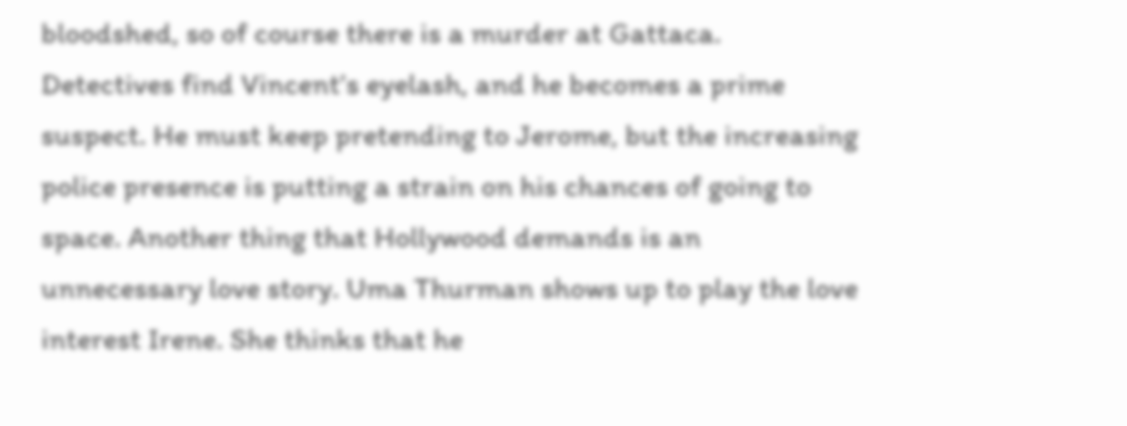bloodshed, so of course there is a murder at Gattaca. Detectives find Vincent’s eyelash, and he becomes a prime suspect. He must keep pretending to Jerome, but the increasing police presence is putting a strain on his chances of going to space. Another thing that Hollywood demands is an unnecessary love story. Uma Thurman shows up to play the love interest Irene. She thinks that he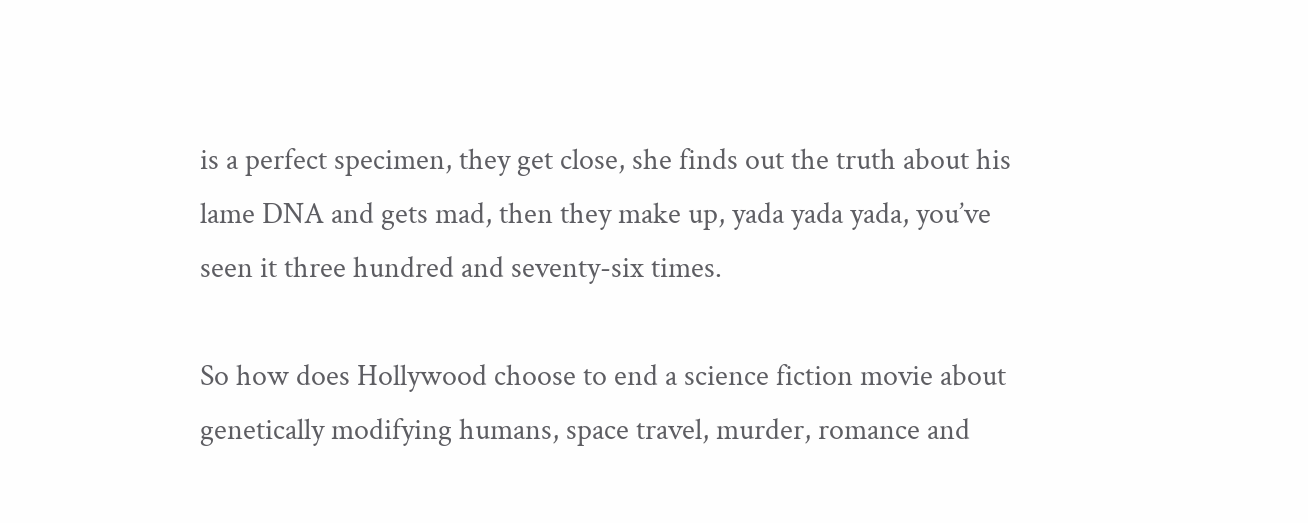is a perfect specimen, they get close, she finds out the truth about his lame DNA and gets mad, then they make up, yada yada yada, you’ve seen it three hundred and seventy-six times.

So how does Hollywood choose to end a science fiction movie about genetically modifying humans, space travel, murder, romance and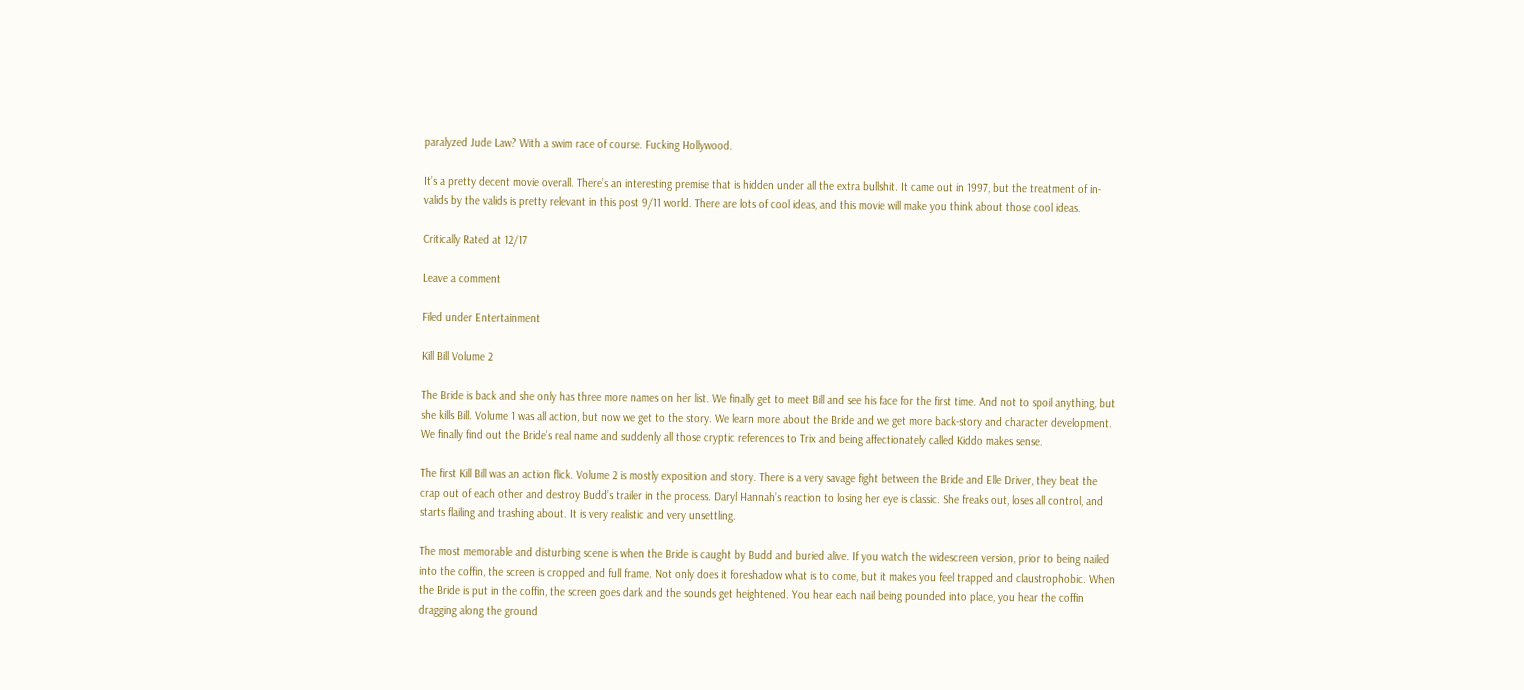paralyzed Jude Law? With a swim race of course. Fucking Hollywood.

It’s a pretty decent movie overall. There’s an interesting premise that is hidden under all the extra bullshit. It came out in 1997, but the treatment of in-valids by the valids is pretty relevant in this post 9/11 world. There are lots of cool ideas, and this movie will make you think about those cool ideas.

Critically Rated at 12/17

Leave a comment

Filed under Entertainment

Kill Bill Volume 2

The Bride is back and she only has three more names on her list. We finally get to meet Bill and see his face for the first time. And not to spoil anything, but she kills Bill. Volume 1 was all action, but now we get to the story. We learn more about the Bride and we get more back-story and character development.  We finally find out the Bride’s real name and suddenly all those cryptic references to Trix and being affectionately called Kiddo makes sense.

The first Kill Bill was an action flick. Volume 2 is mostly exposition and story. There is a very savage fight between the Bride and Elle Driver, they beat the crap out of each other and destroy Budd’s trailer in the process. Daryl Hannah’s reaction to losing her eye is classic. She freaks out, loses all control, and starts flailing and trashing about. It is very realistic and very unsettling.

The most memorable and disturbing scene is when the Bride is caught by Budd and buried alive. If you watch the widescreen version, prior to being nailed into the coffin, the screen is cropped and full frame. Not only does it foreshadow what is to come, but it makes you feel trapped and claustrophobic. When the Bride is put in the coffin, the screen goes dark and the sounds get heightened. You hear each nail being pounded into place, you hear the coffin dragging along the ground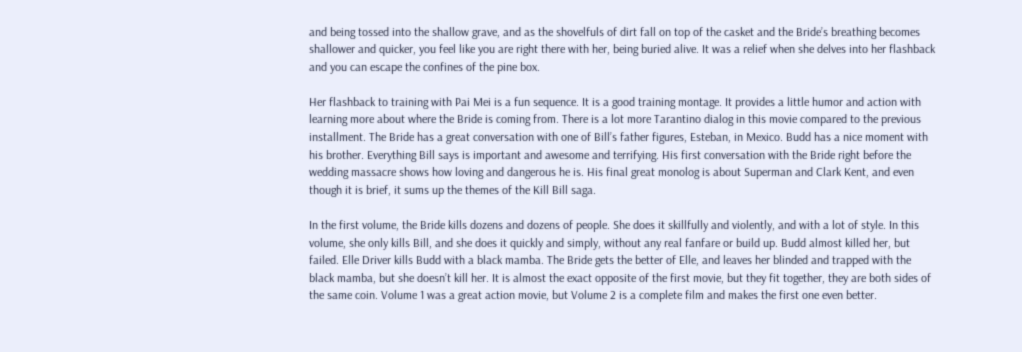and being tossed into the shallow grave, and as the shovelfuls of dirt fall on top of the casket and the Bride’s breathing becomes shallower and quicker, you feel like you are right there with her, being buried alive. It was a relief when she delves into her flashback and you can escape the confines of the pine box.

Her flashback to training with Pai Mei is a fun sequence. It is a good training montage. It provides a little humor and action with learning more about where the Bride is coming from. There is a lot more Tarantino dialog in this movie compared to the previous installment. The Bride has a great conversation with one of Bill’s father figures, Esteban, in Mexico. Budd has a nice moment with his brother. Everything Bill says is important and awesome and terrifying. His first conversation with the Bride right before the wedding massacre shows how loving and dangerous he is. His final great monolog is about Superman and Clark Kent, and even though it is brief, it sums up the themes of the Kill Bill saga.

In the first volume, the Bride kills dozens and dozens of people. She does it skillfully and violently, and with a lot of style. In this volume, she only kills Bill, and she does it quickly and simply, without any real fanfare or build up. Budd almost killed her, but failed. Elle Driver kills Budd with a black mamba. The Bride gets the better of Elle, and leaves her blinded and trapped with the black mamba, but she doesn’t kill her. It is almost the exact opposite of the first movie, but they fit together, they are both sides of the same coin. Volume 1 was a great action movie, but Volume 2 is a complete film and makes the first one even better.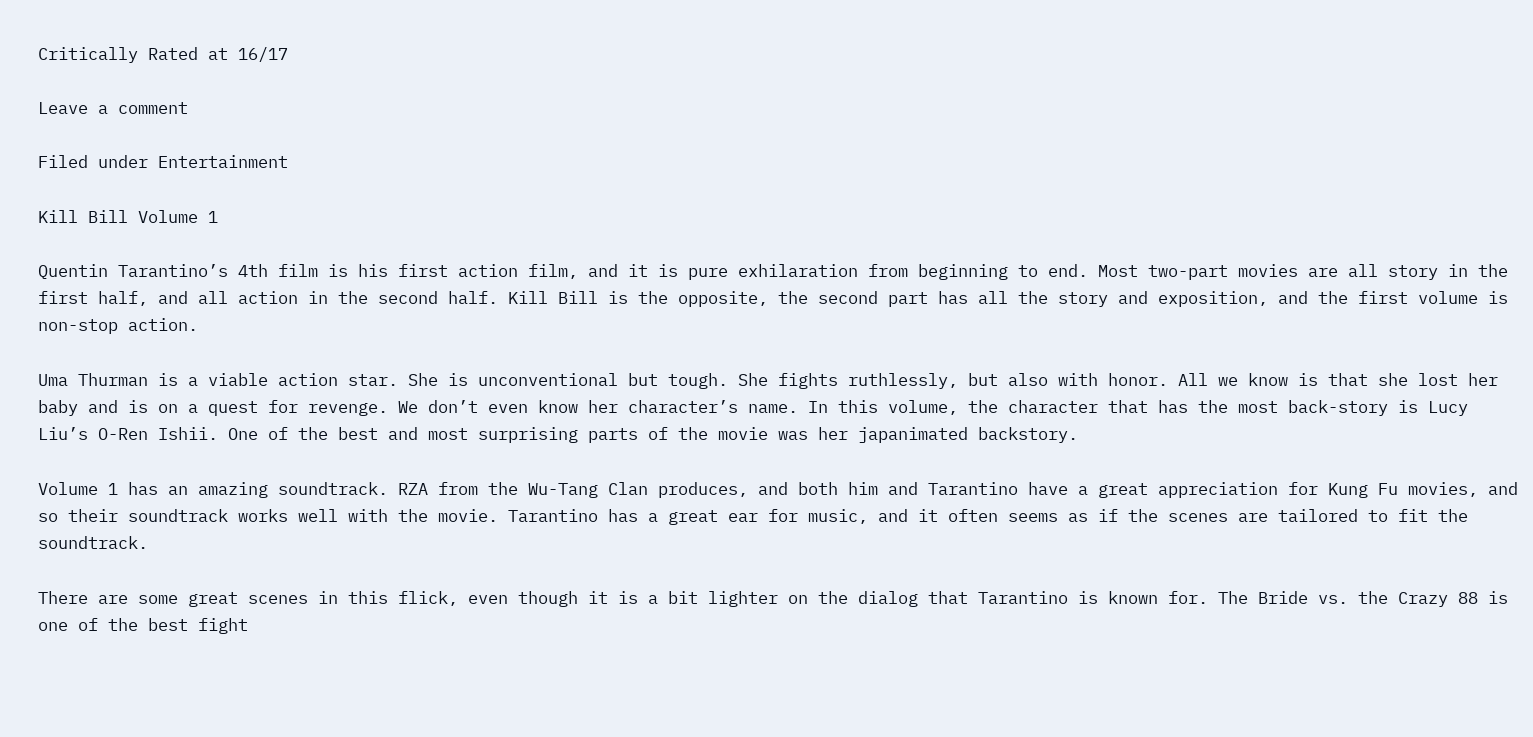Critically Rated at 16/17

Leave a comment

Filed under Entertainment

Kill Bill Volume 1

Quentin Tarantino’s 4th film is his first action film, and it is pure exhilaration from beginning to end. Most two-part movies are all story in the first half, and all action in the second half. Kill Bill is the opposite, the second part has all the story and exposition, and the first volume is non-stop action.

Uma Thurman is a viable action star. She is unconventional but tough. She fights ruthlessly, but also with honor. All we know is that she lost her baby and is on a quest for revenge. We don’t even know her character’s name. In this volume, the character that has the most back-story is Lucy Liu’s O-Ren Ishii. One of the best and most surprising parts of the movie was her japanimated backstory.

Volume 1 has an amazing soundtrack. RZA from the Wu-Tang Clan produces, and both him and Tarantino have a great appreciation for Kung Fu movies, and so their soundtrack works well with the movie. Tarantino has a great ear for music, and it often seems as if the scenes are tailored to fit the soundtrack.

There are some great scenes in this flick, even though it is a bit lighter on the dialog that Tarantino is known for. The Bride vs. the Crazy 88 is one of the best fight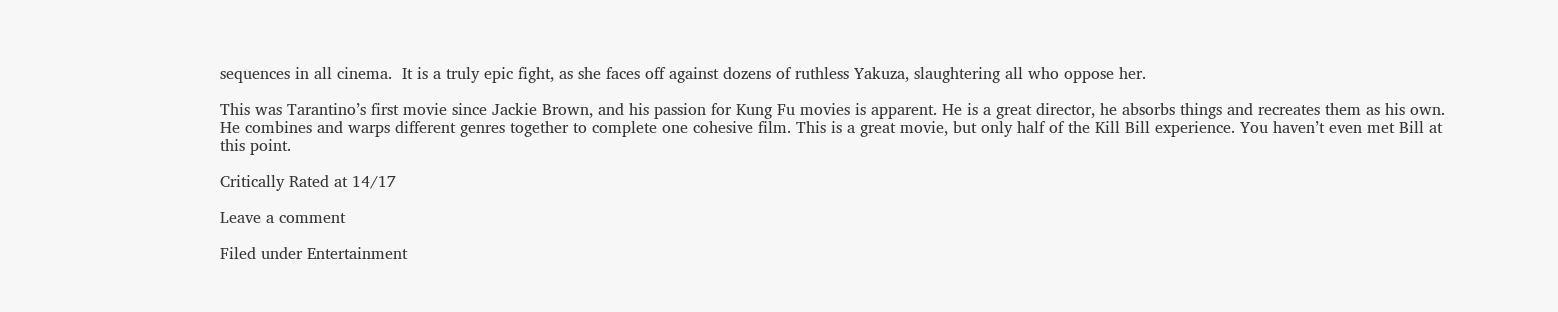sequences in all cinema.  It is a truly epic fight, as she faces off against dozens of ruthless Yakuza, slaughtering all who oppose her.

This was Tarantino’s first movie since Jackie Brown, and his passion for Kung Fu movies is apparent. He is a great director, he absorbs things and recreates them as his own. He combines and warps different genres together to complete one cohesive film. This is a great movie, but only half of the Kill Bill experience. You haven’t even met Bill at this point.

Critically Rated at 14/17

Leave a comment

Filed under Entertainment